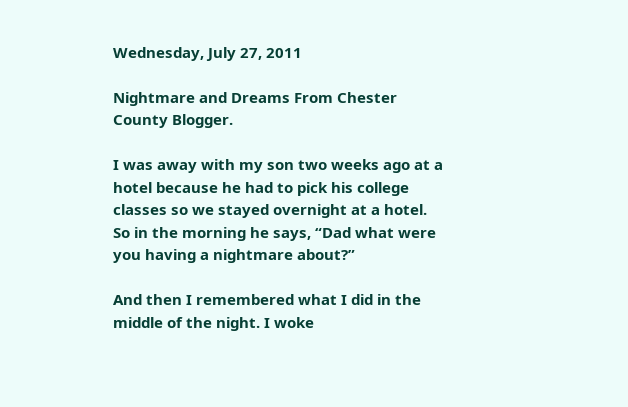Wednesday, July 27, 2011

Nightmare and Dreams From Chester County Blogger.

I was away with my son two weeks ago at a hotel because he had to pick his college classes so we stayed overnight at a hotel. So in the morning he says, “Dad what were you having a nightmare about?”

And then I remembered what I did in the middle of the night. I woke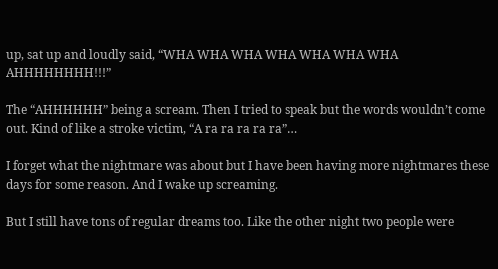up, sat up and loudly said, “WHA WHA WHA WHA WHA WHA WHA AHHHHHHHH!!!”

The “AHHHHHH” being a scream. Then I tried to speak but the words wouldn’t come out. Kind of like a stroke victim, “A ra ra ra ra ra”…

I forget what the nightmare was about but I have been having more nightmares these days for some reason. And I wake up screaming.

But I still have tons of regular dreams too. Like the other night two people were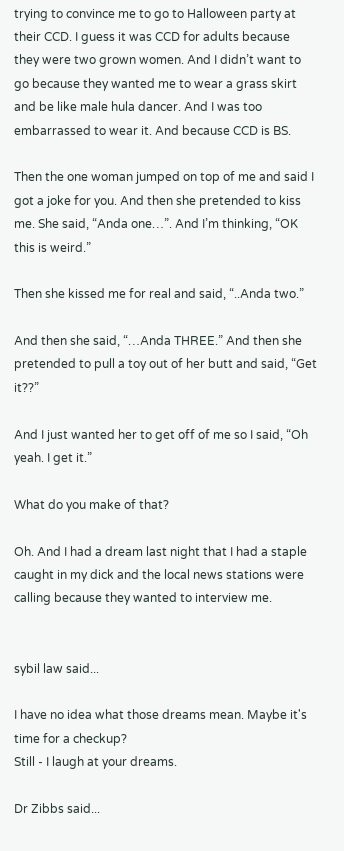trying to convince me to go to Halloween party at their CCD. I guess it was CCD for adults because they were two grown women. And I didn’t want to go because they wanted me to wear a grass skirt and be like male hula dancer. And I was too embarrassed to wear it. And because CCD is BS.

Then the one woman jumped on top of me and said I got a joke for you. And then she pretended to kiss me. She said, “Anda one…”. And I’m thinking, “OK this is weird.”

Then she kissed me for real and said, “..Anda two.”

And then she said, “…Anda THREE.” And then she pretended to pull a toy out of her butt and said, “Get it??”

And I just wanted her to get off of me so I said, “Oh yeah. I get it.”

What do you make of that?

Oh. And I had a dream last night that I had a staple caught in my dick and the local news stations were calling because they wanted to interview me.


sybil law said...

I have no idea what those dreams mean. Maybe it's time for a checkup?
Still - I laugh at your dreams.

Dr Zibbs said...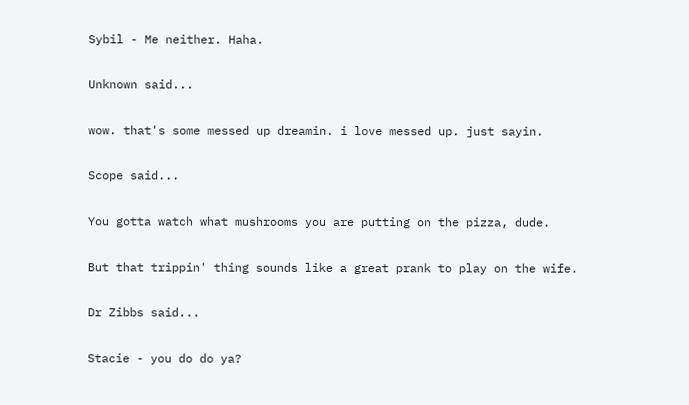Sybil - Me neither. Haha.

Unknown said...

wow. that's some messed up dreamin. i love messed up. just sayin.

Scope said...

You gotta watch what mushrooms you are putting on the pizza, dude.

But that trippin' thing sounds like a great prank to play on the wife.

Dr Zibbs said...

Stacie - you do do ya?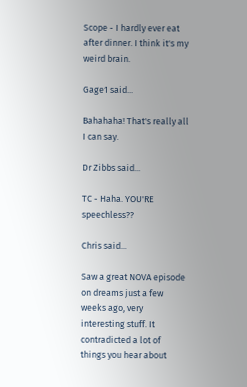Scope - I hardly ever eat after dinner. I think it's my weird brain.

Gage1 said...

Bahahaha! That's really all I can say.

Dr Zibbs said...

TC - Haha. YOU'RE speechless??

Chris said...

Saw a great NOVA episode on dreams just a few weeks ago, very interesting stuff. It contradicted a lot of things you hear about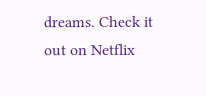dreams. Check it out on Netflix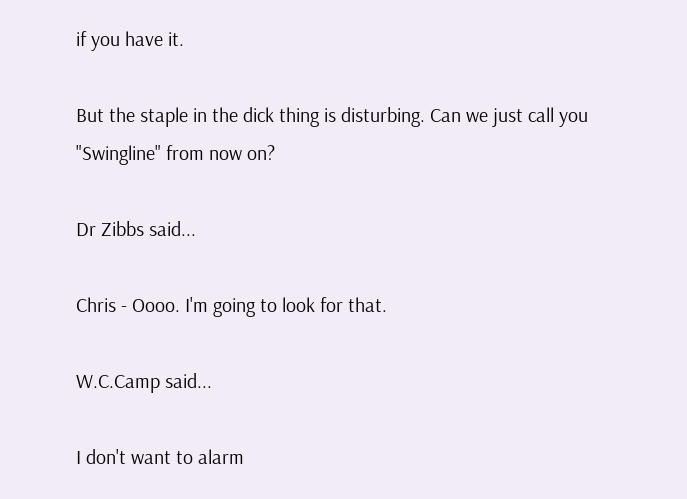if you have it.

But the staple in the dick thing is disturbing. Can we just call you "Swingline" from now on?

Dr Zibbs said...

Chris - Oooo. I'm going to look for that.

W.C.Camp said...

I don't want to alarm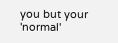you but your 'normal'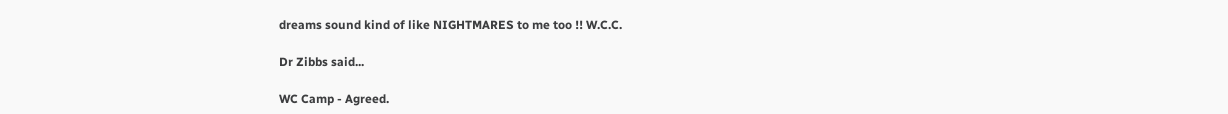dreams sound kind of like NIGHTMARES to me too !! W.C.C.

Dr Zibbs said...

WC Camp - Agreed.